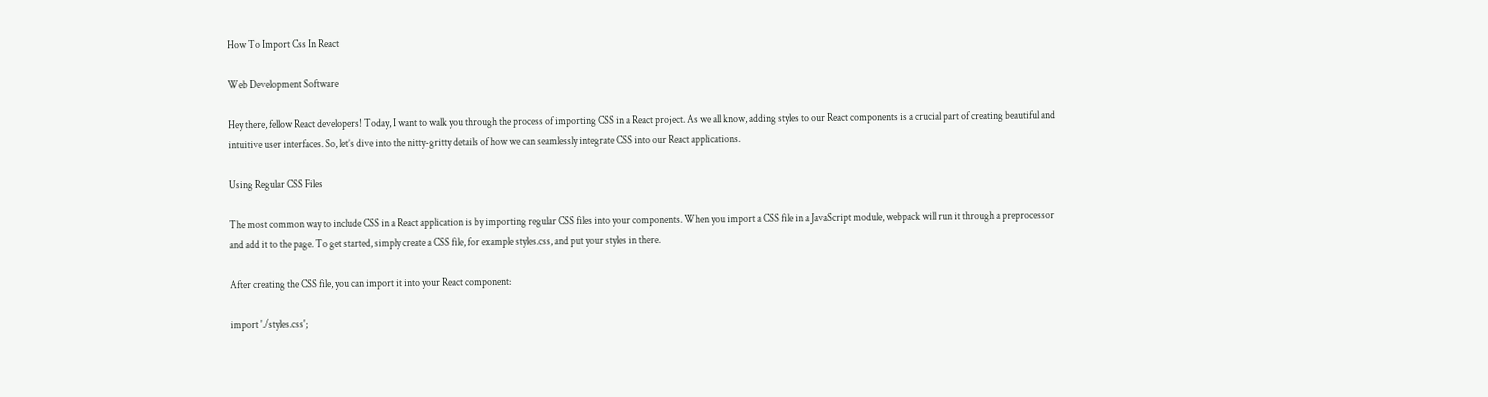How To Import Css In React

Web Development Software

Hey there, fellow React developers! Today, I want to walk you through the process of importing CSS in a React project. As we all know, adding styles to our React components is a crucial part of creating beautiful and intuitive user interfaces. So, let’s dive into the nitty-gritty details of how we can seamlessly integrate CSS into our React applications.

Using Regular CSS Files

The most common way to include CSS in a React application is by importing regular CSS files into your components. When you import a CSS file in a JavaScript module, webpack will run it through a preprocessor and add it to the page. To get started, simply create a CSS file, for example styles.css, and put your styles in there.

After creating the CSS file, you can import it into your React component:

import './styles.css';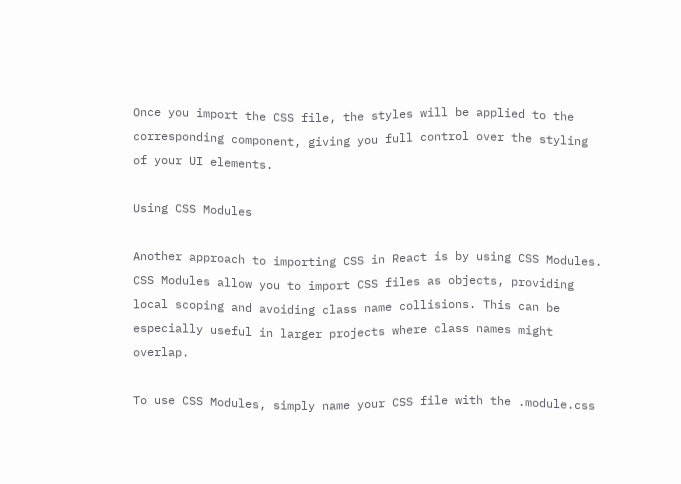Once you import the CSS file, the styles will be applied to the corresponding component, giving you full control over the styling of your UI elements.

Using CSS Modules

Another approach to importing CSS in React is by using CSS Modules. CSS Modules allow you to import CSS files as objects, providing local scoping and avoiding class name collisions. This can be especially useful in larger projects where class names might overlap.

To use CSS Modules, simply name your CSS file with the .module.css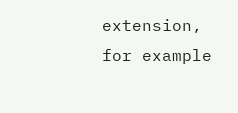extension, for example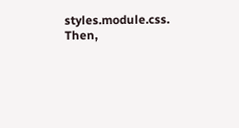styles.module.css. Then,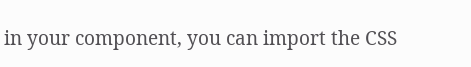in your component, you can import the CSS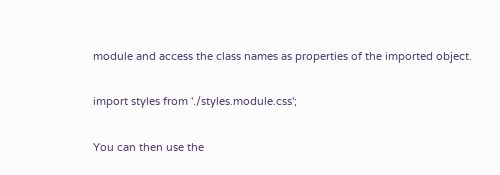module and access the class names as properties of the imported object.

import styles from './styles.module.css';

You can then use the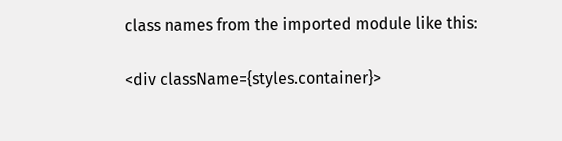class names from the imported module like this:

<div className={styles.container}>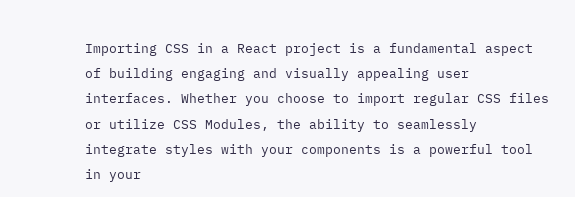Importing CSS in a React project is a fundamental aspect of building engaging and visually appealing user interfaces. Whether you choose to import regular CSS files or utilize CSS Modules, the ability to seamlessly integrate styles with your components is a powerful tool in your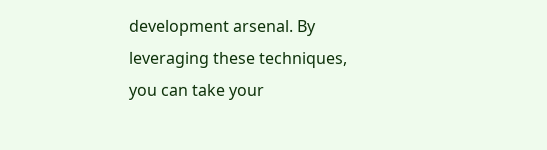development arsenal. By leveraging these techniques, you can take your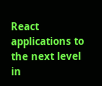React applications to the next level in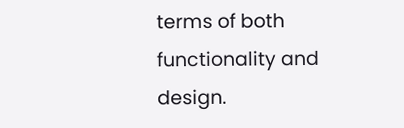terms of both functionality and design.